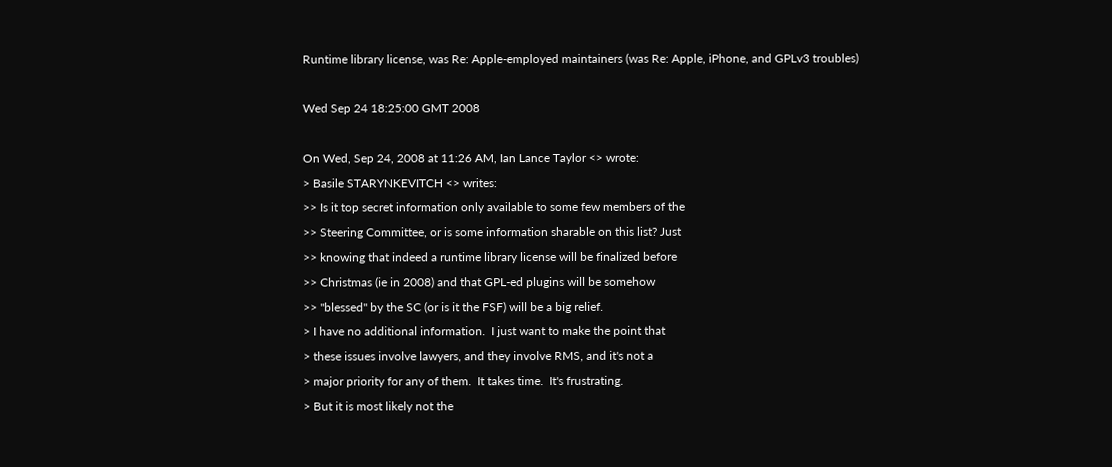Runtime library license, was Re: Apple-employed maintainers (was Re: Apple, iPhone, and GPLv3 troubles)

Wed Sep 24 18:25:00 GMT 2008

On Wed, Sep 24, 2008 at 11:26 AM, Ian Lance Taylor <> wrote:
> Basile STARYNKEVITCH <> writes:
>> Is it top secret information only available to some few members of the
>> Steering Committee, or is some information sharable on this list? Just
>> knowing that indeed a runtime library license will be finalized before
>> Christmas (ie in 2008) and that GPL-ed plugins will be somehow
>> "blessed" by the SC (or is it the FSF) will be a big relief.
> I have no additional information.  I just want to make the point that
> these issues involve lawyers, and they involve RMS, and it's not a
> major priority for any of them.  It takes time.  It's frustrating.
> But it is most likely not the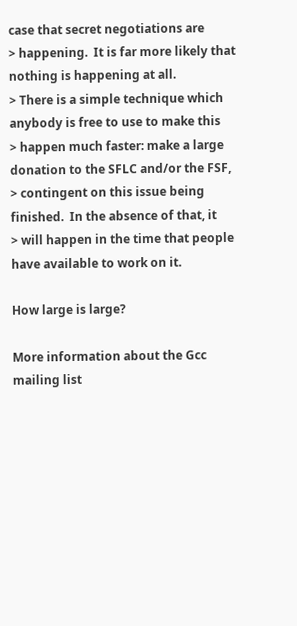case that secret negotiations are
> happening.  It is far more likely that nothing is happening at all.
> There is a simple technique which anybody is free to use to make this
> happen much faster: make a large donation to the SFLC and/or the FSF,
> contingent on this issue being finished.  In the absence of that, it
> will happen in the time that people have available to work on it.

How large is large?

More information about the Gcc mailing list